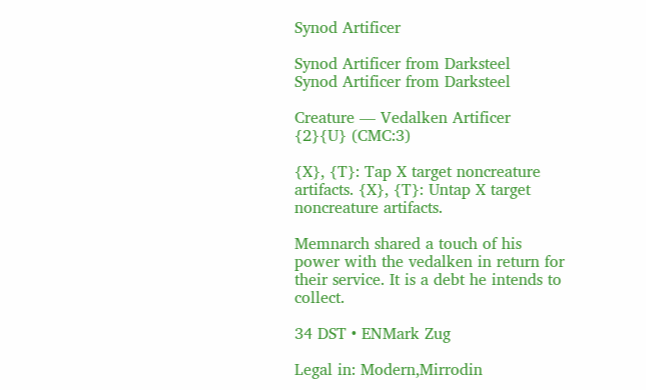Synod Artificer

Synod Artificer from Darksteel
Synod Artificer from Darksteel

Creature — Vedalken Artificer   {2}{U} (CMC:3)

{X}, {T}: Tap X target noncreature artifacts. {X}, {T}: Untap X target noncreature artifacts.

Memnarch shared a touch of his power with the vedalken in return for their service. It is a debt he intends to collect.

34 DST • ENMark Zug

Legal in: Modern,Mirrodin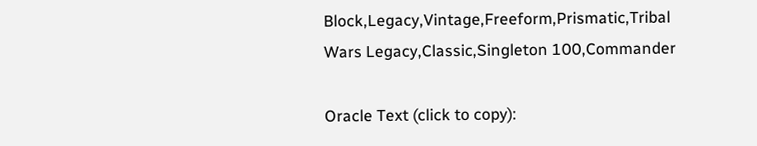Block,Legacy,Vintage,Freeform,Prismatic,Tribal Wars Legacy,Classic,Singleton 100,Commander

Oracle Text (click to copy):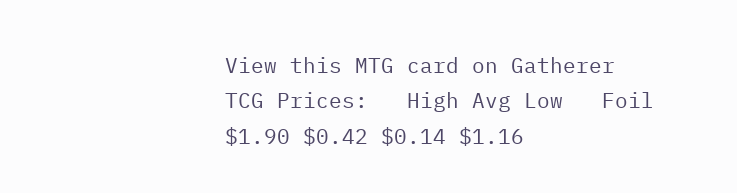View this MTG card on Gatherer
TCG Prices:   High Avg Low   Foil
$1.90 $0.42 $0.14 $1.16